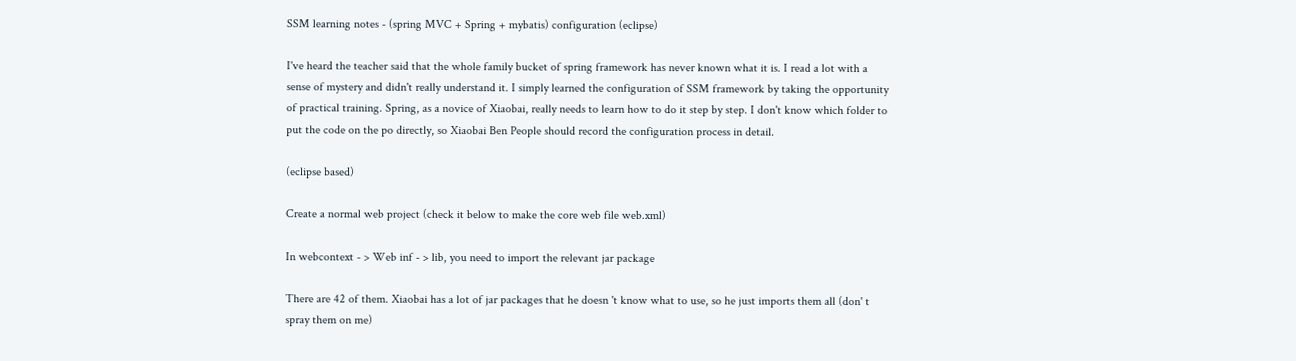SSM learning notes - (spring MVC + Spring + mybatis) configuration (eclipse)

I've heard the teacher said that the whole family bucket of spring framework has never known what it is. I read a lot with a sense of mystery and didn't really understand it. I simply learned the configuration of SSM framework by taking the opportunity of practical training. Spring, as a novice of Xiaobai, really needs to learn how to do it step by step. I don't know which folder to put the code on the po directly, so Xiaobai Ben People should record the configuration process in detail.

(eclipse based)

Create a normal web project (check it below to make the core web file web.xml)

In webcontext - > Web inf - > lib, you need to import the relevant jar package

There are 42 of them. Xiaobai has a lot of jar packages that he doesn 't know what to use, so he just imports them all (don' t spray them on me)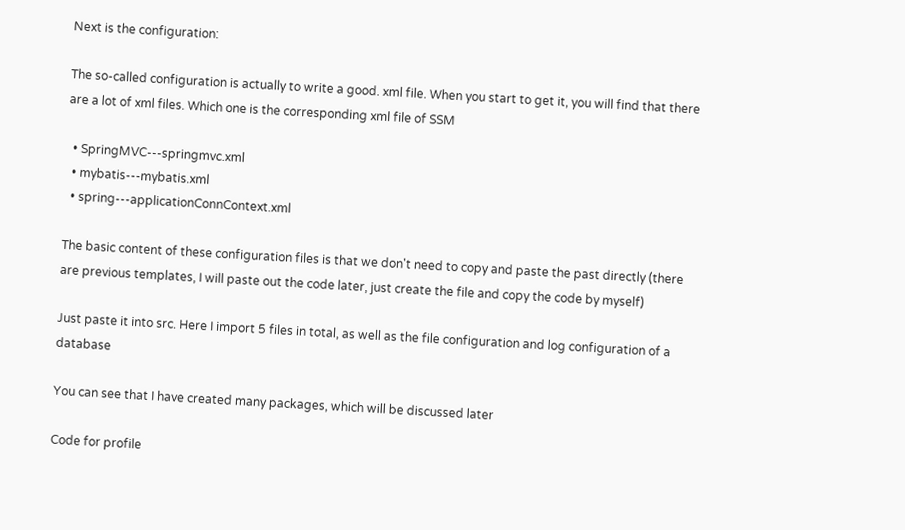Next is the configuration:

The so-called configuration is actually to write a good. xml file. When you start to get it, you will find that there are a lot of xml files. Which one is the corresponding xml file of SSM

  • SpringMVC---springmvc.xml
  • mybatis---mybatis.xml
  • spring---applicationConnContext.xml

The basic content of these configuration files is that we don't need to copy and paste the past directly (there are previous templates, I will paste out the code later, just create the file and copy the code by myself)

Just paste it into src. Here I import 5 files in total, as well as the file configuration and log configuration of a database

You can see that I have created many packages, which will be discussed later

Code for profile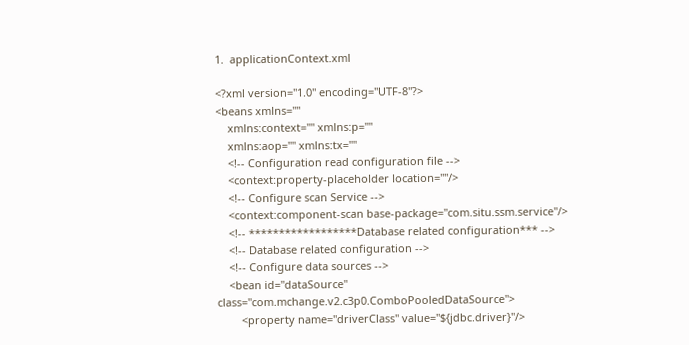1.  applicationContext.xml

<?xml version="1.0" encoding="UTF-8"?>
<beans xmlns=""
    xmlns:context="" xmlns:p=""
    xmlns:aop="" xmlns:tx=""
    <!-- Configuration read configuration file -->
    <context:property-placeholder location=""/>
    <!-- Configure scan Service -->
    <context:component-scan base-package="com.situ.ssm.service"/>
    <!-- ******************Database related configuration*** -->
    <!-- Database related configuration -->
    <!-- Configure data sources -->
    <bean id="dataSource" class="com.mchange.v2.c3p0.ComboPooledDataSource">
        <property name="driverClass" value="${jdbc.driver}"/>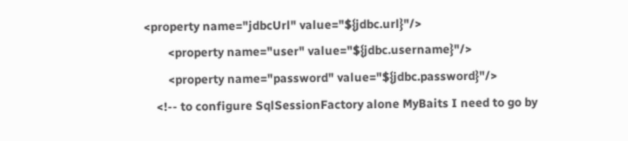<property name="jdbcUrl" value="${jdbc.url}"/>
        <property name="user" value="${jdbc.username}"/>
        <property name="password" value="${jdbc.password}"/>
    <!-- to configure SqlSessionFactory alone MyBaits I need to go by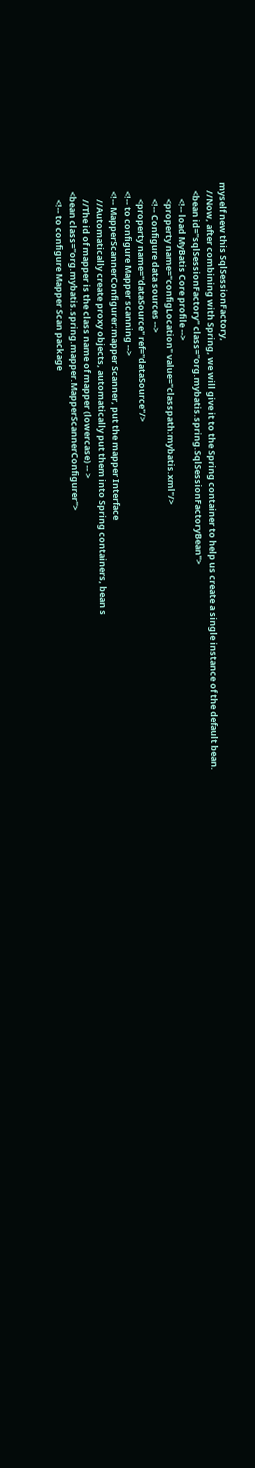myself new this SqlSessionFactory,
    //Now, after combining with Spring, we will give it to the Spring container to help us create a single instance of the default bean.
    <bean id="sqlSessionFactory" class="org.mybatis.spring.SqlSessionFactoryBean">
        <!-- load MyBatis Core profile -->
        <property name="configLocation" value="classpath:mybatis.xml"/>
        <!-- Configure data sources -->
        <property name="dataSource" ref="dataSource"/>
    <!-- to configure Mapper scanning -->
    <!-- MapperScannerConfigurer:mapper Scanner, put the mapper Interface
        //Automatically create proxy objects, automatically put them into Spring containers, bean s
        //The id of mapper is the class name of mapper (lowercase) -- >
    <bean class="org.mybatis.spring.mapper.MapperScannerConfigurer">
        <!-- to configure Mapper Scan package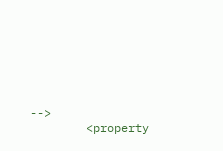-->
        <property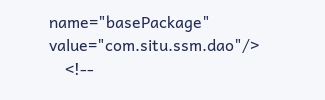name="basePackage" value="com.situ.ssm.dao"/>
    <!--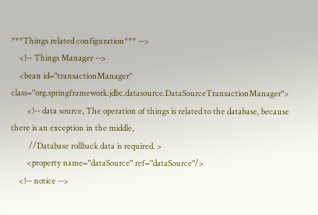***Things related configuration*** -->
    <!-- Things Manager -->
    <bean id="transactionManager" class="org.springframework.jdbc.datasource.DataSourceTransactionManager">
        <!-- data source, The operation of things is related to the database, because there is an exception in the middle,
         //Database rollback data is required. >
        <property name="dataSource" ref="dataSource"/>
    <!-- notice -->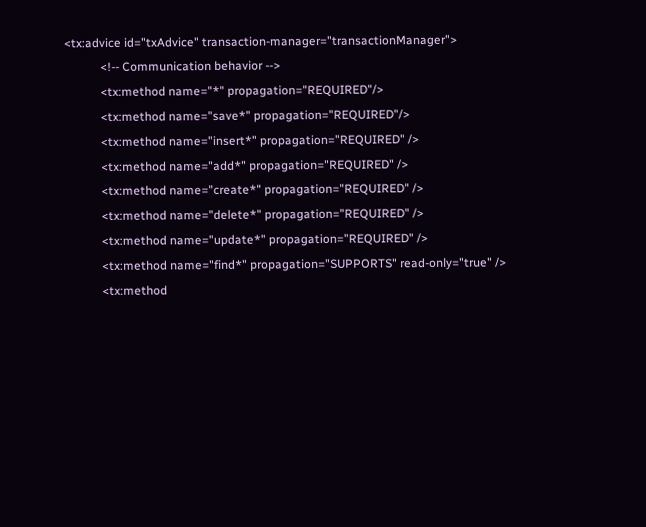<tx:advice id="txAdvice" transaction-manager="transactionManager">
            <!-- Communication behavior -->
            <tx:method name="*" propagation="REQUIRED"/>
            <tx:method name="save*" propagation="REQUIRED"/>
            <tx:method name="insert*" propagation="REQUIRED" />
            <tx:method name="add*" propagation="REQUIRED" />
            <tx:method name="create*" propagation="REQUIRED" />
            <tx:method name="delete*" propagation="REQUIRED" />
            <tx:method name="update*" propagation="REQUIRED" />
            <tx:method name="find*" propagation="SUPPORTS" read-only="true" />
            <tx:method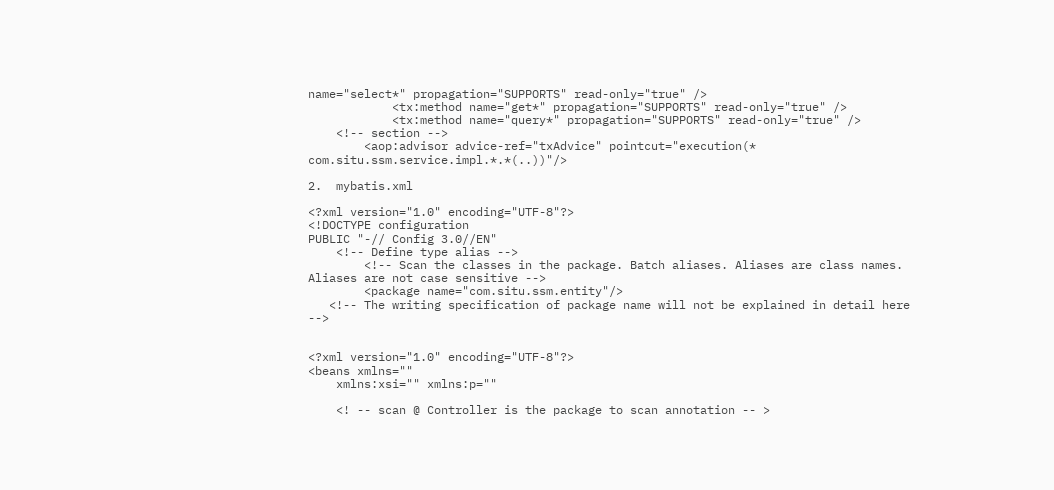name="select*" propagation="SUPPORTS" read-only="true" />
            <tx:method name="get*" propagation="SUPPORTS" read-only="true" />
            <tx:method name="query*" propagation="SUPPORTS" read-only="true" />
    <!-- section -->
        <aop:advisor advice-ref="txAdvice" pointcut="execution(* com.situ.ssm.service.impl.*.*(..))"/>

2.  mybatis.xml

<?xml version="1.0" encoding="UTF-8"?>
<!DOCTYPE configuration
PUBLIC "-// Config 3.0//EN"
    <!-- Define type alias -->
        <!-- Scan the classes in the package. Batch aliases. Aliases are class names. Aliases are not case sensitive -->
        <package name="com.situ.ssm.entity"/>
   <!-- The writing specification of package name will not be explained in detail here -->


<?xml version="1.0" encoding="UTF-8"?>
<beans xmlns=""
    xmlns:xsi="" xmlns:p=""

    <! -- scan @ Controller is the package to scan annotation -- >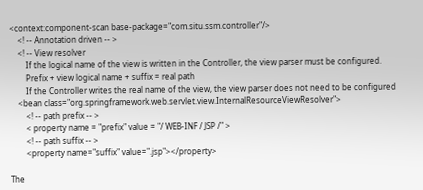<context:component-scan base-package="com.situ.ssm.controller"/>
    <! -- Annotation driven -- >
    <! -- View resolver
        If the logical name of the view is written in the Controller, the view parser must be configured.
        Prefix + view logical name + suffix = real path
        If the Controller writes the real name of the view, the view parser does not need to be configured
    <bean class="org.springframework.web.servlet.view.InternalResourceViewResolver">
        <! -- path prefix -- >
        < property name = "prefix" value = "/ WEB-INF / JSP /" >
        <! -- path suffix -- >
        <property name="suffix" value=".jsp"></property>

The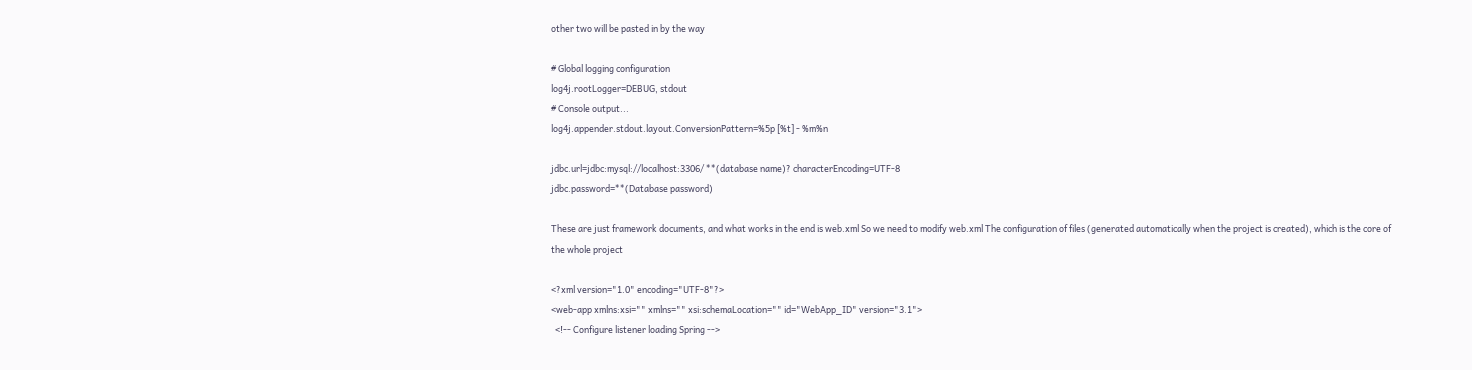other two will be pasted in by the way

# Global logging configuration
log4j.rootLogger=DEBUG, stdout
# Console output...
log4j.appender.stdout.layout.ConversionPattern=%5p [%t] - %m%n

jdbc.url=jdbc:mysql://localhost:3306/ **(database name)? characterEncoding=UTF-8
jdbc.password=**(Database password)

These are just framework documents, and what works in the end is web.xml So we need to modify web.xml The configuration of files (generated automatically when the project is created), which is the core of the whole project

<?xml version="1.0" encoding="UTF-8"?>
<web-app xmlns:xsi="" xmlns="" xsi:schemaLocation="" id="WebApp_ID" version="3.1">
  <!-- Configure listener loading Spring -->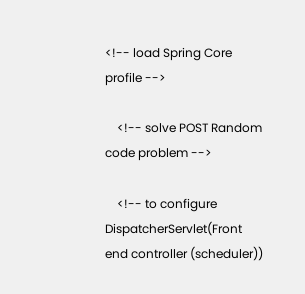<!-- load Spring Core profile -->

    <!-- solve POST Random code problem -->

    <!-- to configure DispatcherServlet(Front end controller (scheduler))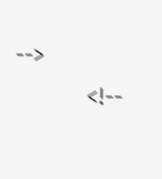-->
            <!--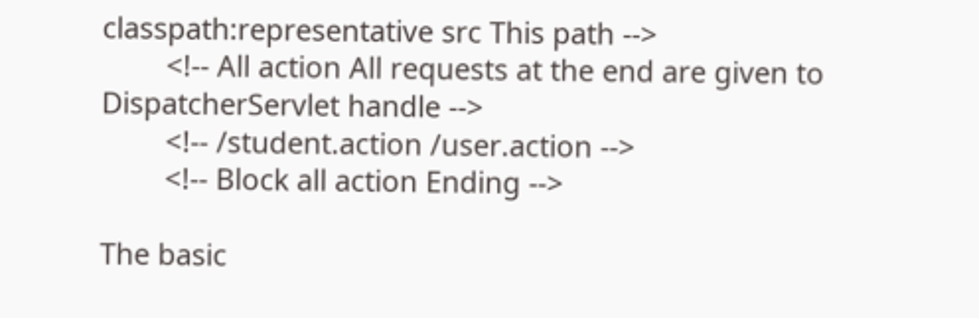classpath:representative src This path -->
        <!-- All action All requests at the end are given to DispatcherServlet handle -->
        <!-- /student.action /user.action -->
        <!-- Block all action Ending -->

The basic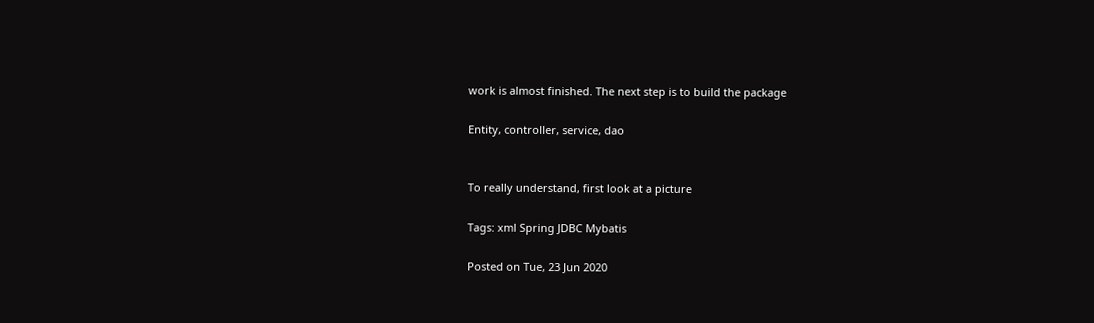work is almost finished. The next step is to build the package

Entity, controller, service, dao


To really understand, first look at a picture

Tags: xml Spring JDBC Mybatis

Posted on Tue, 23 Jun 2020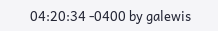04:20:34 -0400 by galewis